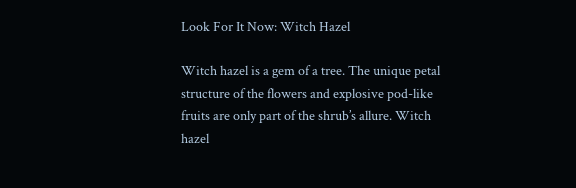Look For It Now: Witch Hazel

Witch hazel is a gem of a tree. The unique petal structure of the flowers and explosive pod-like fruits are only part of the shrub’s allure. Witch hazel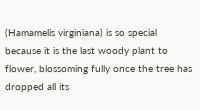(Hamamelis virginiana) is so special because it is the last woody plant to flower, blossoming fully once the tree has dropped all its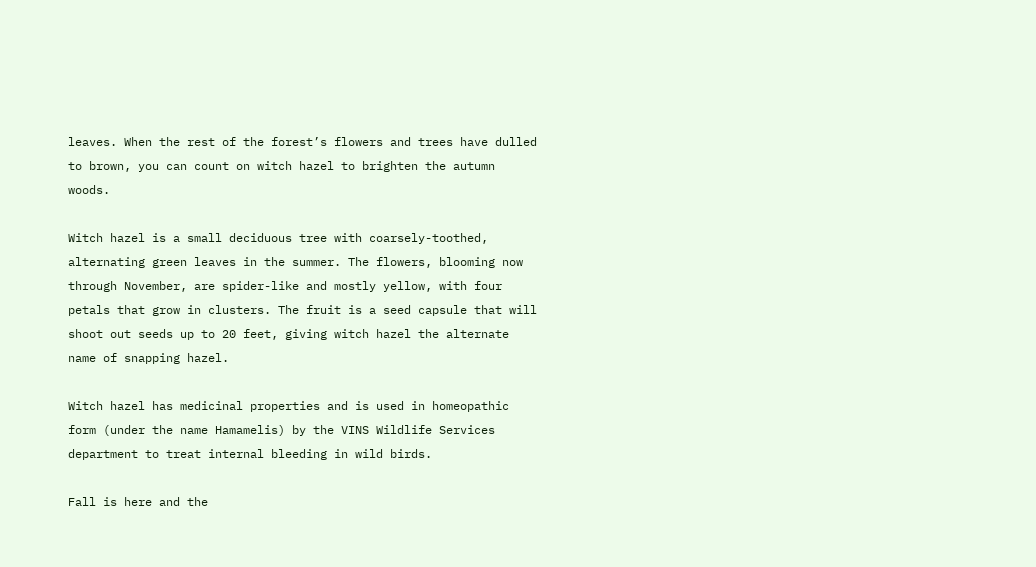leaves. When the rest of the forest’s flowers and trees have dulled to brown, you can count on witch hazel to brighten the autumn woods.

Witch hazel is a small deciduous tree with coarsely-toothed, alternating green leaves in the summer. The flowers, blooming now through November, are spider-like and mostly yellow, with four petals that grow in clusters. The fruit is a seed capsule that will shoot out seeds up to 20 feet, giving witch hazel the alternate name of snapping hazel.

Witch hazel has medicinal properties and is used in homeopathic form (under the name Hamamelis) by the VINS Wildlife Services department to treat internal bleeding in wild birds.

Fall is here and the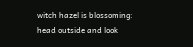witch hazel is blossoming: head outside and look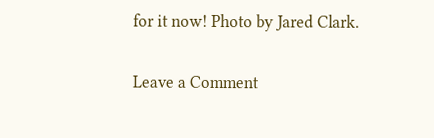for it now! Photo by Jared Clark.

Leave a Comment